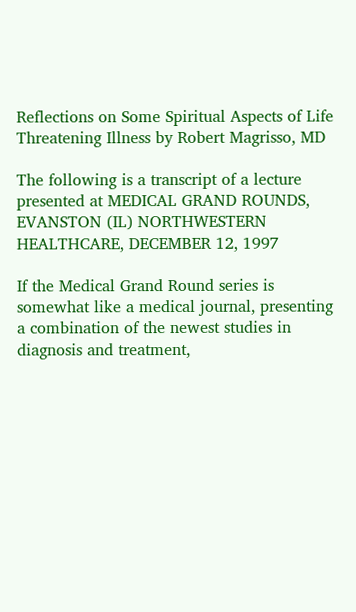Reflections on Some Spiritual Aspects of Life Threatening Illness by Robert Magrisso, MD

The following is a transcript of a lecture presented at MEDICAL GRAND ROUNDS, EVANSTON (IL) NORTHWESTERN HEALTHCARE, DECEMBER 12, 1997

If the Medical Grand Round series is somewhat like a medical journal, presenting a combination of the newest studies in diagnosis and treatment,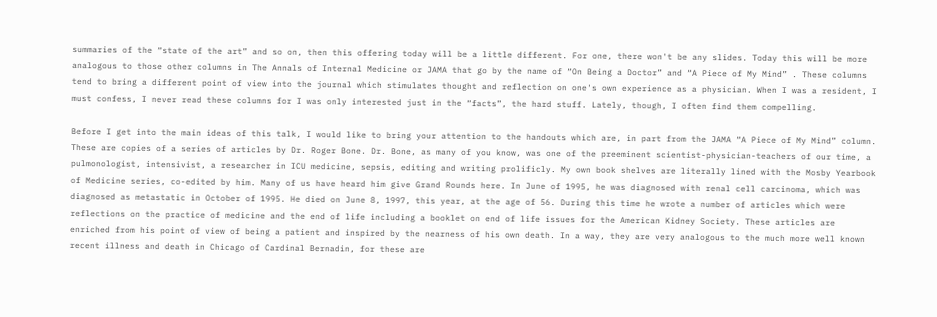summaries of the “state of the art” and so on, then this offering today will be a little different. For one, there won't be any slides. Today this will be more analogous to those other columns in The Annals of Internal Medicine or JAMA that go by the name of “On Being a Doctor” and “A Piece of My Mind” . These columns tend to bring a different point of view into the journal which stimulates thought and reflection on one's own experience as a physician. When I was a resident, I must confess, I never read these columns for I was only interested just in the “facts”, the hard stuff. Lately, though, I often find them compelling.

Before I get into the main ideas of this talk, I would like to bring your attention to the handouts which are, in part from the JAMA “A Piece of My Mind” column. These are copies of a series of articles by Dr. Roger Bone. Dr. Bone, as many of you know, was one of the preeminent scientist-physician-teachers of our time, a pulmonologist, intensivist, a researcher in ICU medicine, sepsis, editing and writing prolificly. My own book shelves are literally lined with the Mosby Yearbook of Medicine series, co-edited by him. Many of us have heard him give Grand Rounds here. In June of 1995, he was diagnosed with renal cell carcinoma, which was diagnosed as metastatic in October of 1995. He died on June 8, 1997, this year, at the age of 56. During this time he wrote a number of articles which were reflections on the practice of medicine and the end of life including a booklet on end of life issues for the American Kidney Society. These articles are enriched from his point of view of being a patient and inspired by the nearness of his own death. In a way, they are very analogous to the much more well known recent illness and death in Chicago of Cardinal Bernadin, for these are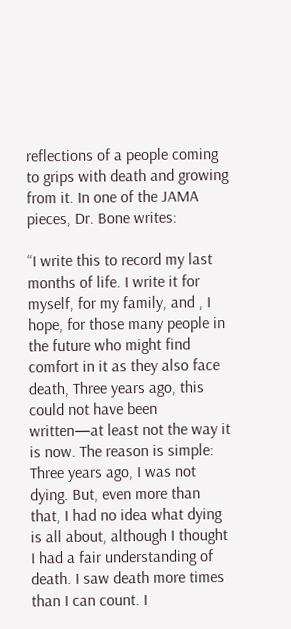reflections of a people coming to grips with death and growing from it. In one of the JAMA pieces, Dr. Bone writes:

“I write this to record my last months of life. I write it for myself, for my family, and , I hope, for those many people in the future who might find comfort in it as they also face death, Three years ago, this could not have been written—at least not the way it is now. The reason is simple: Three years ago, I was not dying. But, even more than that, I had no idea what dying is all about, although I thought I had a fair understanding of death. I saw death more times than I can count. I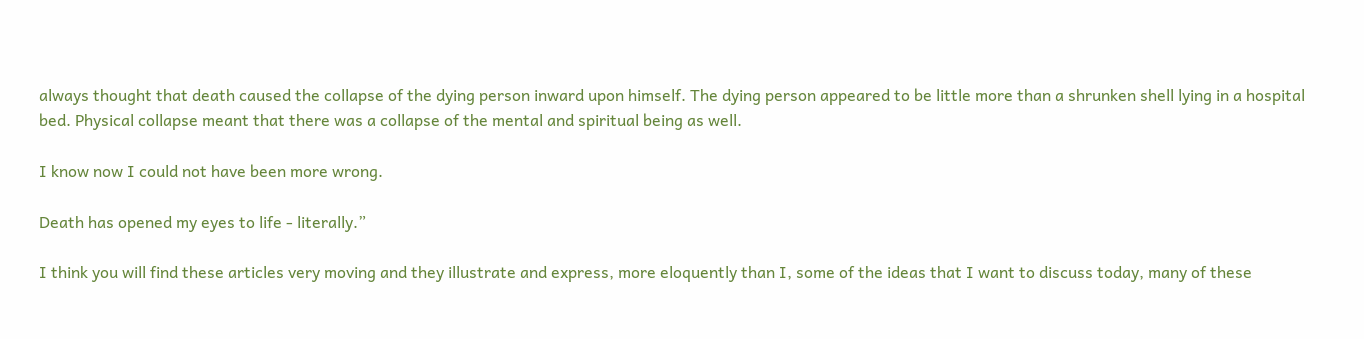always thought that death caused the collapse of the dying person inward upon himself. The dying person appeared to be little more than a shrunken shell lying in a hospital bed. Physical collapse meant that there was a collapse of the mental and spiritual being as well.

I know now I could not have been more wrong.

Death has opened my eyes to life - literally.”

I think you will find these articles very moving and they illustrate and express, more eloquently than I, some of the ideas that I want to discuss today, many of these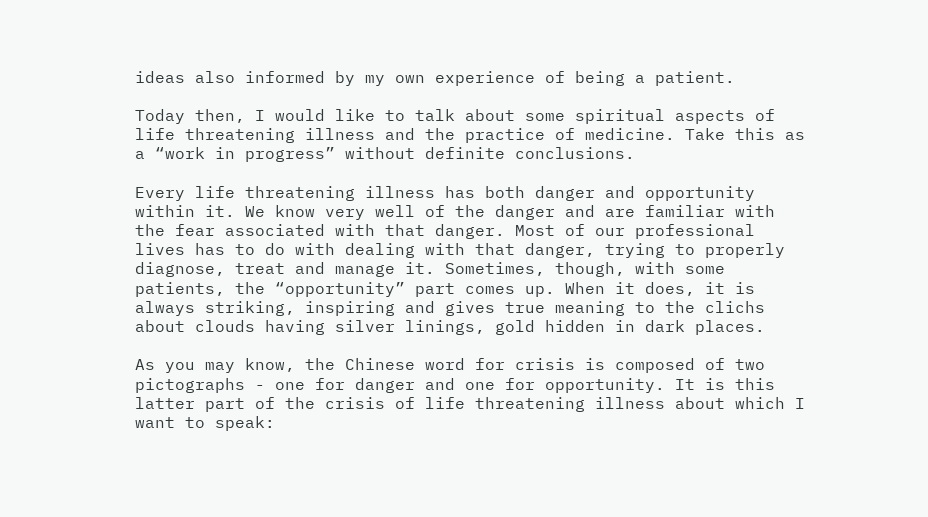ideas also informed by my own experience of being a patient.

Today then, I would like to talk about some spiritual aspects of life threatening illness and the practice of medicine. Take this as a “work in progress” without definite conclusions.

Every life threatening illness has both danger and opportunity within it. We know very well of the danger and are familiar with the fear associated with that danger. Most of our professional lives has to do with dealing with that danger, trying to properly diagnose, treat and manage it. Sometimes, though, with some patients, the “opportunity” part comes up. When it does, it is always striking, inspiring and gives true meaning to the clichs about clouds having silver linings, gold hidden in dark places.

As you may know, the Chinese word for crisis is composed of two pictographs - one for danger and one for opportunity. It is this latter part of the crisis of life threatening illness about which I want to speak: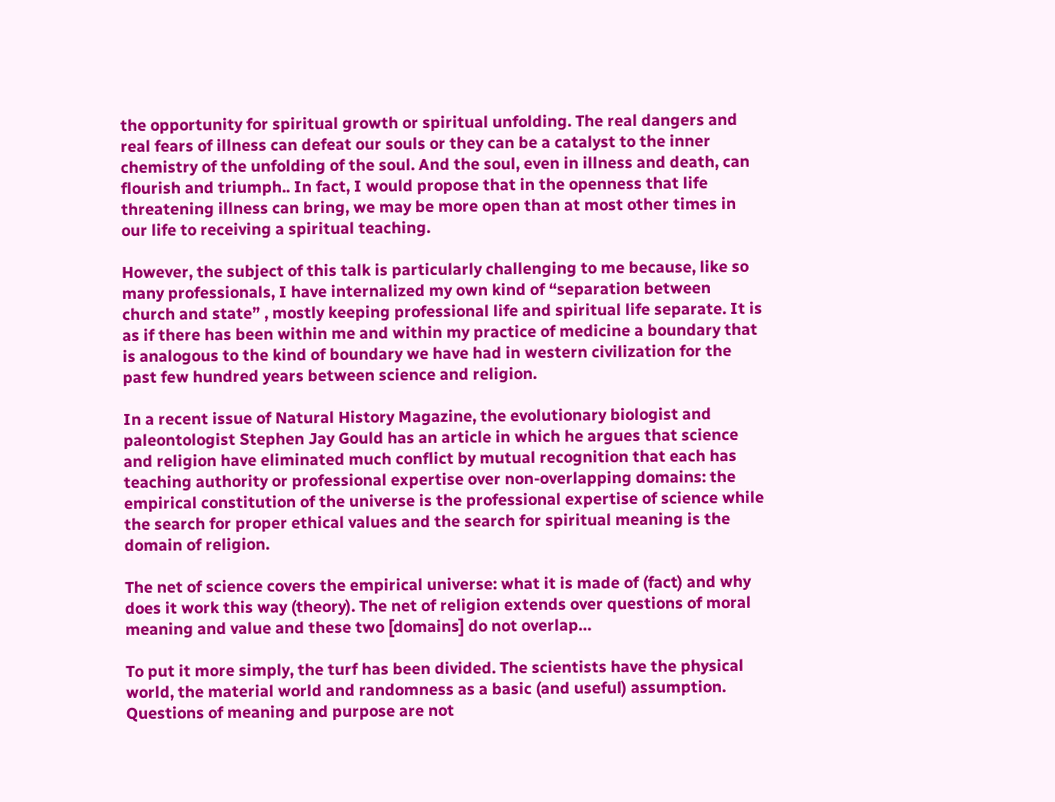the opportunity for spiritual growth or spiritual unfolding. The real dangers and real fears of illness can defeat our souls or they can be a catalyst to the inner chemistry of the unfolding of the soul. And the soul, even in illness and death, can flourish and triumph.. In fact, I would propose that in the openness that life threatening illness can bring, we may be more open than at most other times in our life to receiving a spiritual teaching.

However, the subject of this talk is particularly challenging to me because, like so many professionals, I have internalized my own kind of “separation between church and state” , mostly keeping professional life and spiritual life separate. It is as if there has been within me and within my practice of medicine a boundary that is analogous to the kind of boundary we have had in western civilization for the past few hundred years between science and religion.

In a recent issue of Natural History Magazine, the evolutionary biologist and paleontologist Stephen Jay Gould has an article in which he argues that science and religion have eliminated much conflict by mutual recognition that each has teaching authority or professional expertise over non-overlapping domains: the empirical constitution of the universe is the professional expertise of science while the search for proper ethical values and the search for spiritual meaning is the domain of religion.

The net of science covers the empirical universe: what it is made of (fact) and why does it work this way (theory). The net of religion extends over questions of moral meaning and value and these two [domains] do not overlap…

To put it more simply, the turf has been divided. The scientists have the physical world, the material world and randomness as a basic (and useful) assumption. Questions of meaning and purpose are not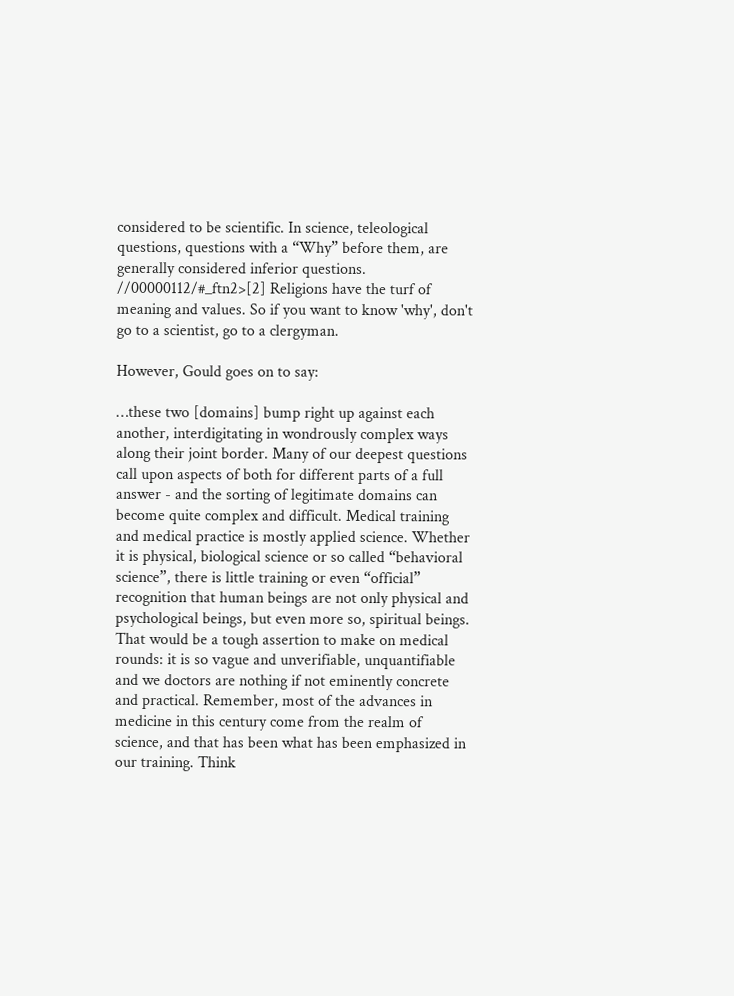considered to be scientific. In science, teleological questions, questions with a “Why” before them, are generally considered inferior questions. //00000112/#_ftn2>[2] Religions have the turf of meaning and values. So if you want to know 'why', don't go to a scientist, go to a clergyman.

However, Gould goes on to say:

…these two [domains] bump right up against each another, interdigitating in wondrously complex ways along their joint border. Many of our deepest questions call upon aspects of both for different parts of a full answer - and the sorting of legitimate domains can become quite complex and difficult. Medical training and medical practice is mostly applied science. Whether it is physical, biological science or so called “behavioral science”, there is little training or even “official” recognition that human beings are not only physical and psychological beings, but even more so, spiritual beings. That would be a tough assertion to make on medical rounds: it is so vague and unverifiable, unquantifiable and we doctors are nothing if not eminently concrete and practical. Remember, most of the advances in medicine in this century come from the realm of science, and that has been what has been emphasized in our training. Think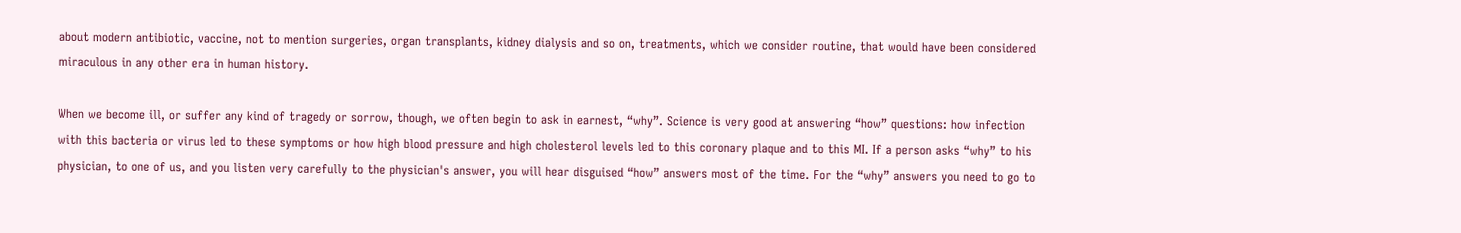about modern antibiotic, vaccine, not to mention surgeries, organ transplants, kidney dialysis and so on, treatments, which we consider routine, that would have been considered miraculous in any other era in human history.

When we become ill, or suffer any kind of tragedy or sorrow, though, we often begin to ask in earnest, “why”. Science is very good at answering “how” questions: how infection with this bacteria or virus led to these symptoms or how high blood pressure and high cholesterol levels led to this coronary plaque and to this MI. If a person asks “why” to his physician, to one of us, and you listen very carefully to the physician's answer, you will hear disguised “how” answers most of the time. For the “why” answers you need to go to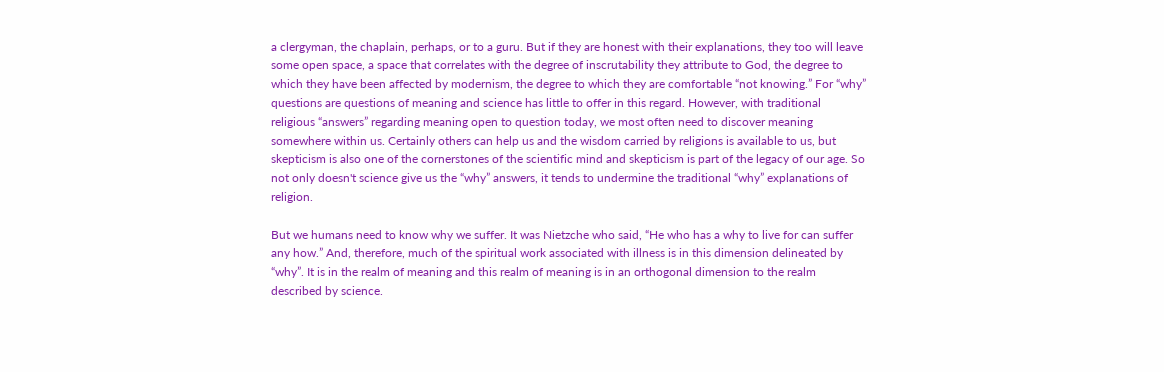a clergyman, the chaplain, perhaps, or to a guru. But if they are honest with their explanations, they too will leave some open space, a space that correlates with the degree of inscrutability they attribute to God, the degree to which they have been affected by modernism, the degree to which they are comfortable “not knowing.” For “why” questions are questions of meaning and science has little to offer in this regard. However, with traditional religious “answers” regarding meaning open to question today, we most often need to discover meaning somewhere within us. Certainly others can help us and the wisdom carried by religions is available to us, but skepticism is also one of the cornerstones of the scientific mind and skepticism is part of the legacy of our age. So not only doesn't science give us the “why” answers, it tends to undermine the traditional “why” explanations of religion.

But we humans need to know why we suffer. It was Nietzche who said, “He who has a why to live for can suffer any how.” And, therefore, much of the spiritual work associated with illness is in this dimension delineated by “why”. It is in the realm of meaning and this realm of meaning is in an orthogonal dimension to the realm described by science.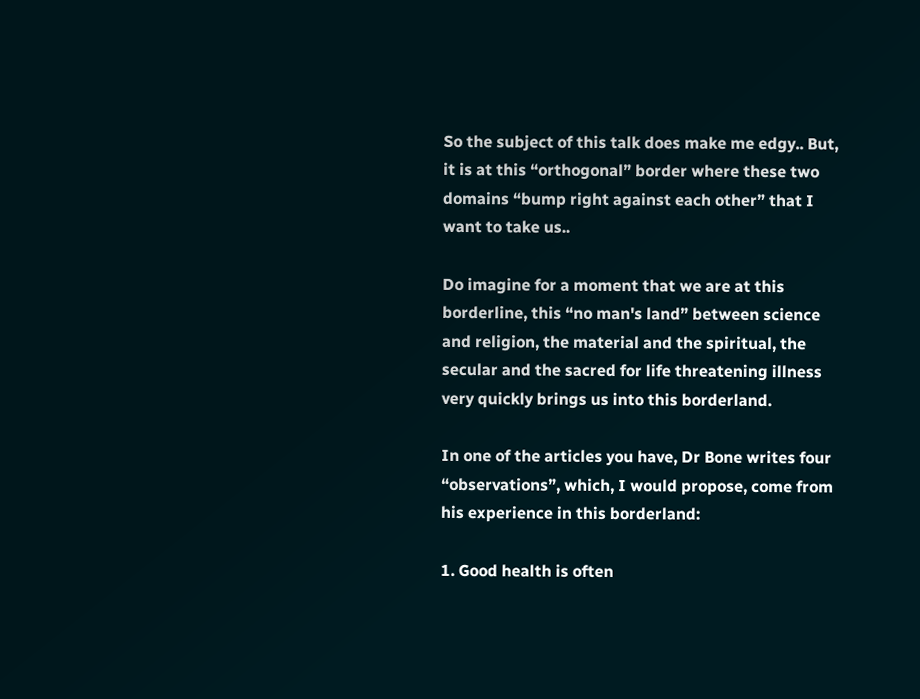So the subject of this talk does make me edgy.. But, it is at this “orthogonal” border where these two domains “bump right against each other” that I want to take us..

Do imagine for a moment that we are at this borderline, this “no man's land” between science and religion, the material and the spiritual, the secular and the sacred for life threatening illness very quickly brings us into this borderland.

In one of the articles you have, Dr Bone writes four “observations”, which, I would propose, come from his experience in this borderland:

1. Good health is often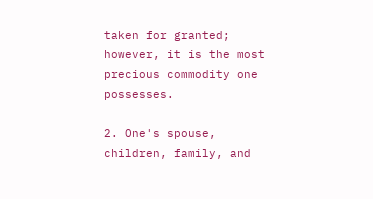taken for granted; however, it is the most precious commodity one possesses.

2. One's spouse, children, family, and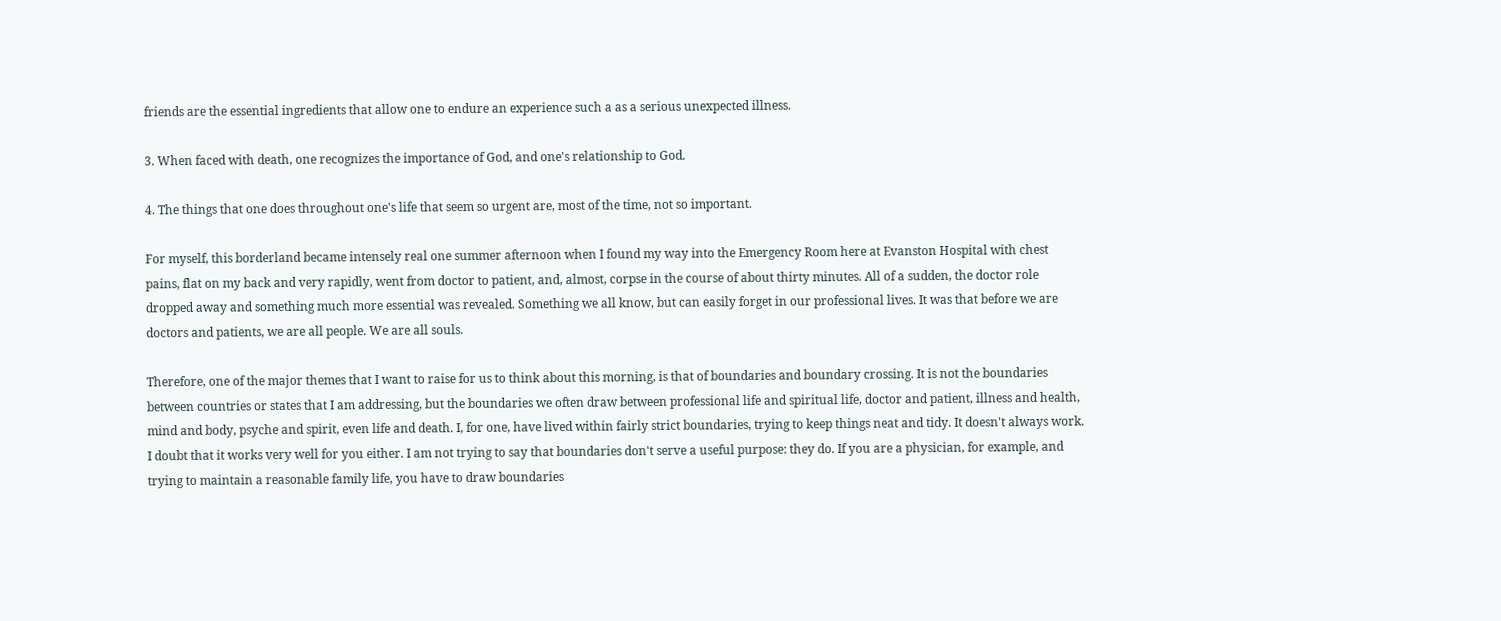friends are the essential ingredients that allow one to endure an experience such a as a serious unexpected illness.

3. When faced with death, one recognizes the importance of God, and one's relationship to God.

4. The things that one does throughout one's life that seem so urgent are, most of the time, not so important.

For myself, this borderland became intensely real one summer afternoon when I found my way into the Emergency Room here at Evanston Hospital with chest pains, flat on my back and very rapidly, went from doctor to patient, and, almost, corpse in the course of about thirty minutes. All of a sudden, the doctor role dropped away and something much more essential was revealed. Something we all know, but can easily forget in our professional lives. It was that before we are doctors and patients, we are all people. We are all souls.

Therefore, one of the major themes that I want to raise for us to think about this morning, is that of boundaries and boundary crossing. It is not the boundaries between countries or states that I am addressing, but the boundaries we often draw between professional life and spiritual life, doctor and patient, illness and health, mind and body, psyche and spirit, even life and death. I, for one, have lived within fairly strict boundaries, trying to keep things neat and tidy. It doesn't always work. I doubt that it works very well for you either. I am not trying to say that boundaries don't serve a useful purpose: they do. If you are a physician, for example, and trying to maintain a reasonable family life, you have to draw boundaries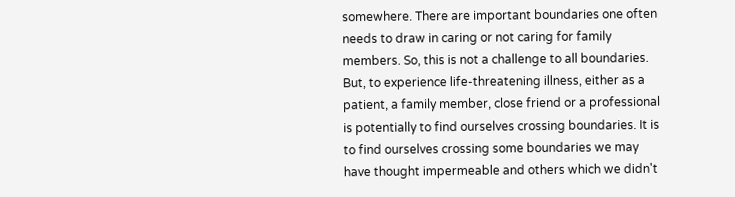somewhere. There are important boundaries one often needs to draw in caring or not caring for family members. So, this is not a challenge to all boundaries. But, to experience life-threatening illness, either as a patient, a family member, close friend or a professional is potentially to find ourselves crossing boundaries. It is to find ourselves crossing some boundaries we may have thought impermeable and others which we didn't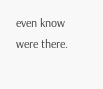even know were there.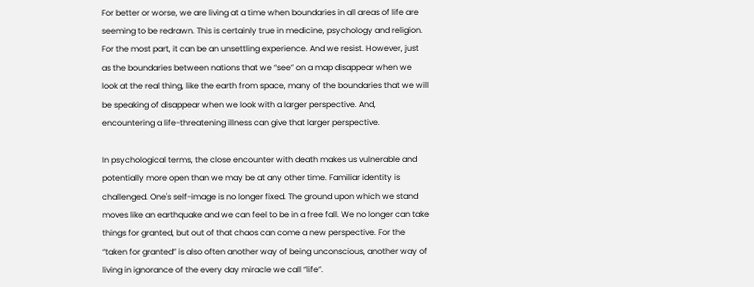For better or worse, we are living at a time when boundaries in all areas of life are seeming to be redrawn. This is certainly true in medicine, psychology and religion. For the most part, it can be an unsettling experience. And we resist. However, just as the boundaries between nations that we “see” on a map disappear when we look at the real thing, like the earth from space, many of the boundaries that we will be speaking of disappear when we look with a larger perspective. And, encountering a life-threatening illness can give that larger perspective.

In psychological terms, the close encounter with death makes us vulnerable and potentially more open than we may be at any other time. Familiar identity is challenged. One's self-image is no longer fixed. The ground upon which we stand moves like an earthquake and we can feel to be in a free fall. We no longer can take things for granted, but out of that chaos can come a new perspective. For the “taken for granted” is also often another way of being unconscious, another way of living in ignorance of the every day miracle we call “life”.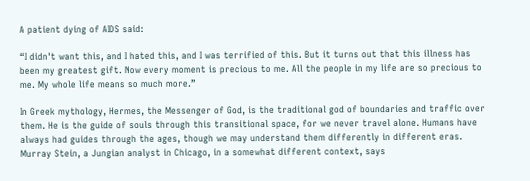A patient dying of AIDS said:

“I didn't want this, and I hated this, and I was terrified of this. But it turns out that this illness has been my greatest gift. Now every moment is precious to me. All the people in my life are so precious to me. My whole life means so much more.”

In Greek mythology, Hermes, the Messenger of God, is the traditional god of boundaries and traffic over them. He is the guide of souls through this transitional space, for we never travel alone. Humans have always had guides through the ages, though we may understand them differently in different eras. Murray Stein, a Jungian analyst in Chicago, in a somewhat different context, says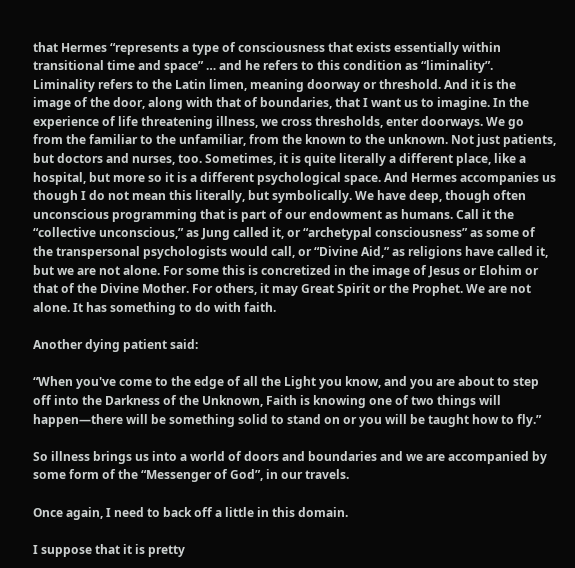that Hermes “represents a type of consciousness that exists essentially within transitional time and space” … and he refers to this condition as “liminality”. Liminality refers to the Latin limen, meaning doorway or threshold. And it is the image of the door, along with that of boundaries, that I want us to imagine. In the experience of life threatening illness, we cross thresholds, enter doorways. We go from the familiar to the unfamiliar, from the known to the unknown. Not just patients, but doctors and nurses, too. Sometimes, it is quite literally a different place, like a hospital, but more so it is a different psychological space. And Hermes accompanies us though I do not mean this literally, but symbolically. We have deep, though often unconscious programming that is part of our endowment as humans. Call it the “collective unconscious,” as Jung called it, or “archetypal consciousness” as some of the transpersonal psychologists would call, or “Divine Aid,” as religions have called it, but we are not alone. For some this is concretized in the image of Jesus or Elohim or that of the Divine Mother. For others, it may Great Spirit or the Prophet. We are not alone. It has something to do with faith.

Another dying patient said:

“When you've come to the edge of all the Light you know, and you are about to step off into the Darkness of the Unknown, Faith is knowing one of two things will happen—there will be something solid to stand on or you will be taught how to fly.”

So illness brings us into a world of doors and boundaries and we are accompanied by some form of the “Messenger of God”, in our travels.

Once again, I need to back off a little in this domain.

I suppose that it is pretty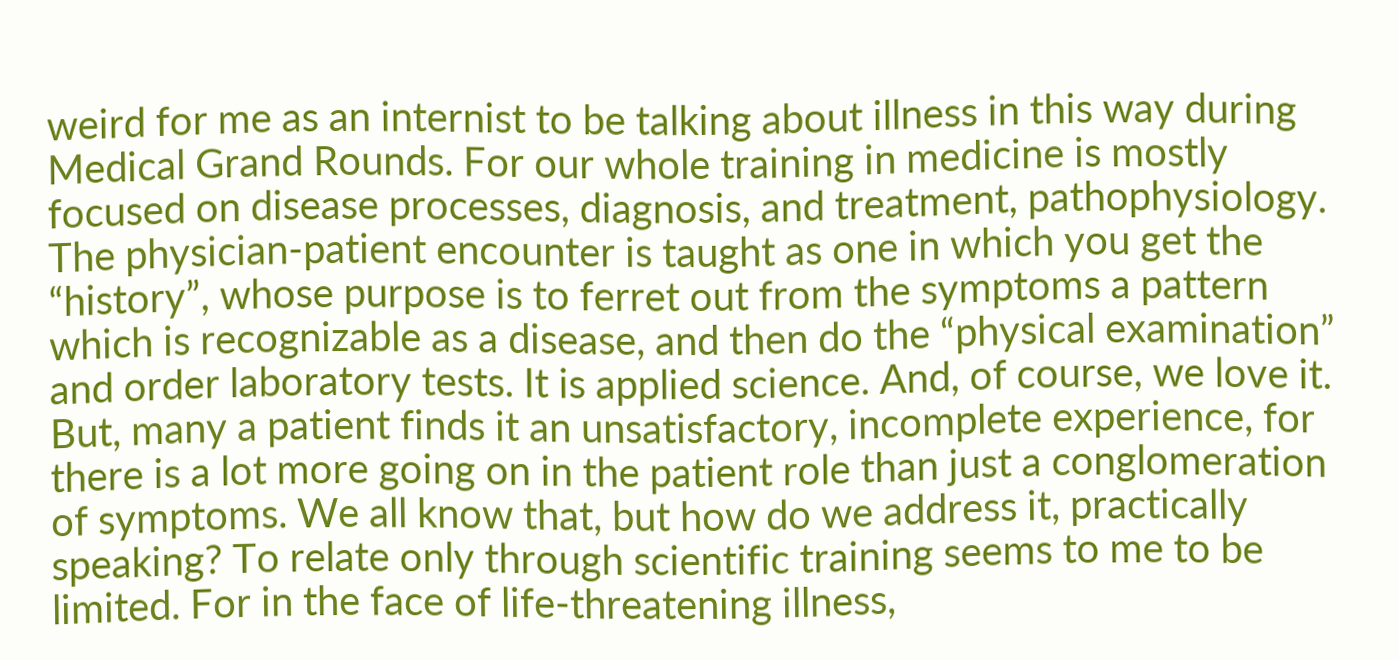weird for me as an internist to be talking about illness in this way during Medical Grand Rounds. For our whole training in medicine is mostly focused on disease processes, diagnosis, and treatment, pathophysiology. The physician-patient encounter is taught as one in which you get the “history”, whose purpose is to ferret out from the symptoms a pattern which is recognizable as a disease, and then do the “physical examination” and order laboratory tests. It is applied science. And, of course, we love it. But, many a patient finds it an unsatisfactory, incomplete experience, for there is a lot more going on in the patient role than just a conglomeration of symptoms. We all know that, but how do we address it, practically speaking? To relate only through scientific training seems to me to be limited. For in the face of life-threatening illness,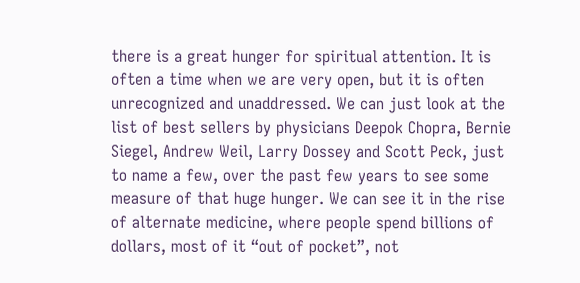there is a great hunger for spiritual attention. It is often a time when we are very open, but it is often unrecognized and unaddressed. We can just look at the list of best sellers by physicians Deepok Chopra, Bernie Siegel, Andrew Weil, Larry Dossey and Scott Peck, just to name a few, over the past few years to see some measure of that huge hunger. We can see it in the rise of alternate medicine, where people spend billions of dollars, most of it “out of pocket”, not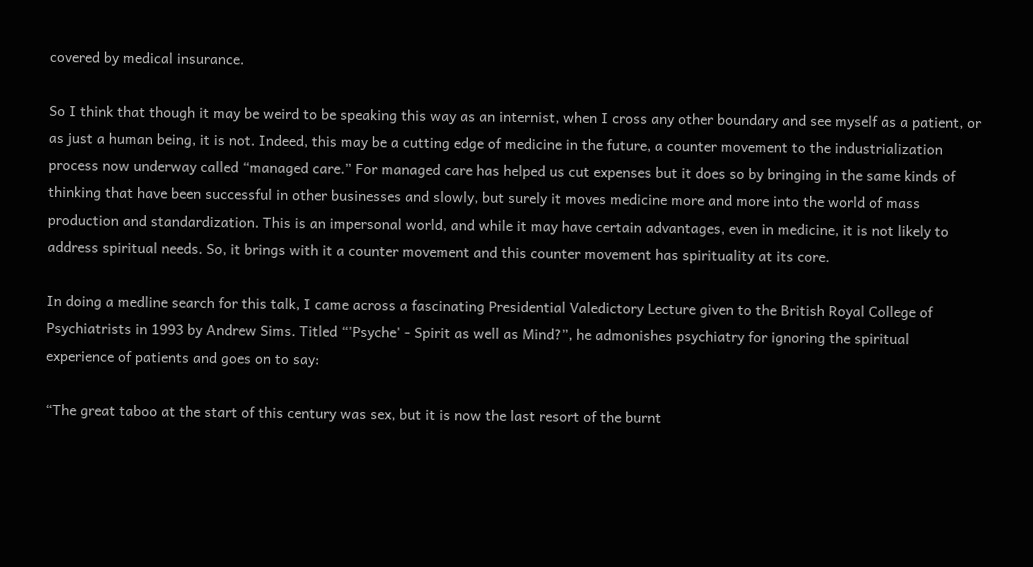covered by medical insurance.

So I think that though it may be weird to be speaking this way as an internist, when I cross any other boundary and see myself as a patient, or as just a human being, it is not. Indeed, this may be a cutting edge of medicine in the future, a counter movement to the industrialization process now underway called “managed care.” For managed care has helped us cut expenses but it does so by bringing in the same kinds of thinking that have been successful in other businesses and slowly, but surely it moves medicine more and more into the world of mass production and standardization. This is an impersonal world, and while it may have certain advantages, even in medicine, it is not likely to address spiritual needs. So, it brings with it a counter movement and this counter movement has spirituality at its core.

In doing a medline search for this talk, I came across a fascinating Presidential Valedictory Lecture given to the British Royal College of Psychiatrists in 1993 by Andrew Sims. Titled “'Psyche' - Spirit as well as Mind?”, he admonishes psychiatry for ignoring the spiritual experience of patients and goes on to say:

“The great taboo at the start of this century was sex, but it is now the last resort of the burnt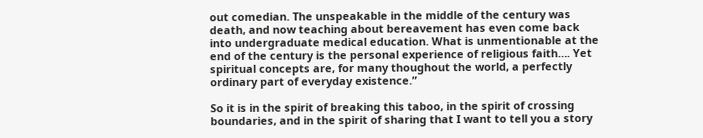out comedian. The unspeakable in the middle of the century was death, and now teaching about bereavement has even come back into undergraduate medical education. What is unmentionable at the end of the century is the personal experience of religious faith…. Yet spiritual concepts are, for many thoughout the world, a perfectly ordinary part of everyday existence.”

So it is in the spirit of breaking this taboo, in the spirit of crossing boundaries, and in the spirit of sharing that I want to tell you a story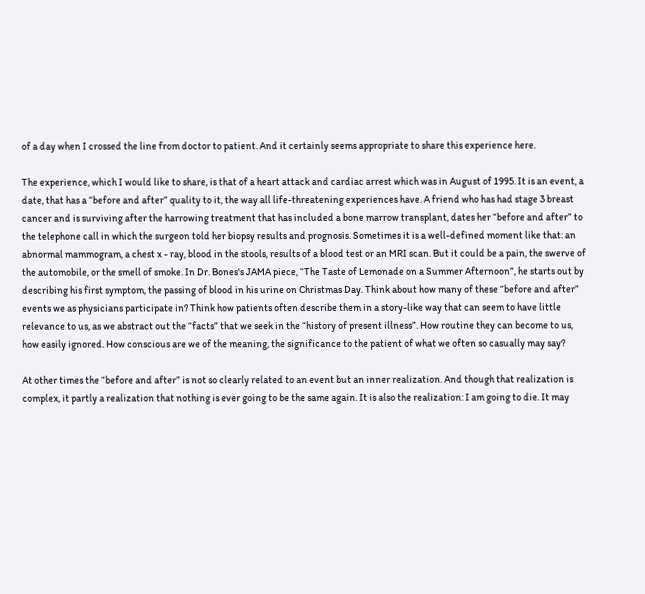of a day when I crossed the line from doctor to patient. And it certainly seems appropriate to share this experience here.

The experience, which I would like to share, is that of a heart attack and cardiac arrest which was in August of 1995. It is an event, a date, that has a “before and after” quality to it, the way all life-threatening experiences have. A friend who has had stage 3 breast cancer and is surviving after the harrowing treatment that has included a bone marrow transplant, dates her “before and after” to the telephone call in which the surgeon told her biopsy results and prognosis. Sometimes it is a well-defined moment like that: an abnormal mammogram, a chest x - ray, blood in the stools, results of a blood test or an MRI scan. But it could be a pain, the swerve of the automobile, or the smell of smoke. In Dr. Bones's JAMA piece, “The Taste of Lemonade on a Summer Afternoon”, he starts out by describing his first symptom, the passing of blood in his urine on Christmas Day. Think about how many of these “before and after” events we as physicians participate in? Think how patients often describe them in a story-like way that can seem to have little relevance to us, as we abstract out the “facts” that we seek in the “history of present illness”. How routine they can become to us, how easily ignored. How conscious are we of the meaning, the significance to the patient of what we often so casually may say?

At other times the “before and after” is not so clearly related to an event but an inner realization. And though that realization is complex, it partly a realization that nothing is ever going to be the same again. It is also the realization: I am going to die. It may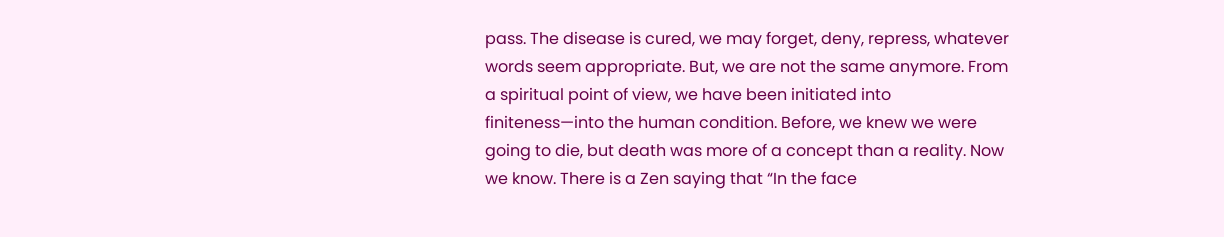pass. The disease is cured, we may forget, deny, repress, whatever words seem appropriate. But, we are not the same anymore. From a spiritual point of view, we have been initiated into finiteness—into the human condition. Before, we knew we were going to die, but death was more of a concept than a reality. Now we know. There is a Zen saying that “In the face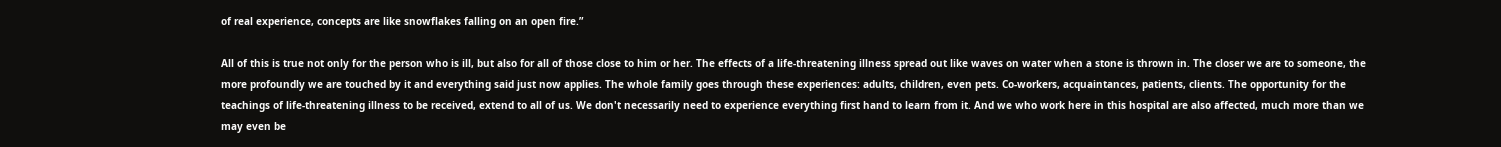of real experience, concepts are like snowflakes falling on an open fire.”

All of this is true not only for the person who is ill, but also for all of those close to him or her. The effects of a life-threatening illness spread out like waves on water when a stone is thrown in. The closer we are to someone, the more profoundly we are touched by it and everything said just now applies. The whole family goes through these experiences: adults, children, even pets. Co-workers, acquaintances, patients, clients. The opportunity for the teachings of life-threatening illness to be received, extend to all of us. We don't necessarily need to experience everything first hand to learn from it. And we who work here in this hospital are also affected, much more than we may even be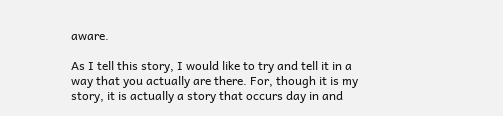aware.

As I tell this story, I would like to try and tell it in a way that you actually are there. For, though it is my story, it is actually a story that occurs day in and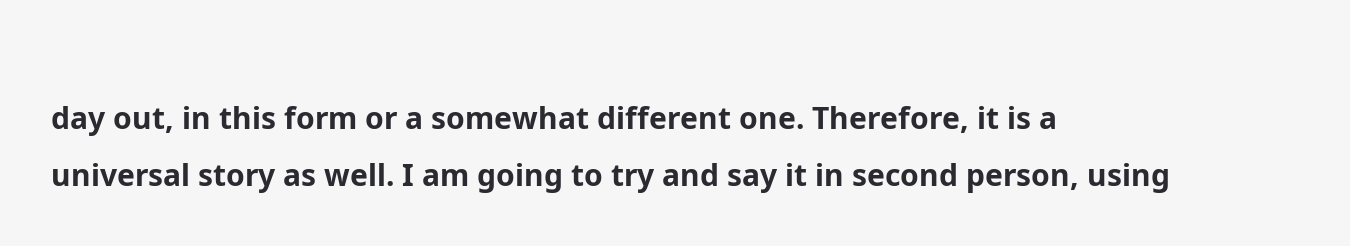day out, in this form or a somewhat different one. Therefore, it is a universal story as well. I am going to try and say it in second person, using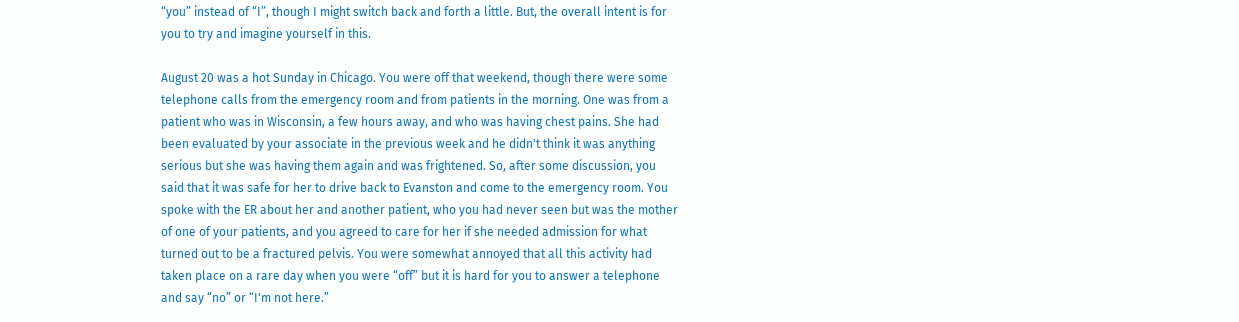“you” instead of “I”, though I might switch back and forth a little. But, the overall intent is for you to try and imagine yourself in this.

August 20 was a hot Sunday in Chicago. You were off that weekend, though there were some telephone calls from the emergency room and from patients in the morning. One was from a patient who was in Wisconsin, a few hours away, and who was having chest pains. She had been evaluated by your associate in the previous week and he didn't think it was anything serious but she was having them again and was frightened. So, after some discussion, you said that it was safe for her to drive back to Evanston and come to the emergency room. You spoke with the ER about her and another patient, who you had never seen but was the mother of one of your patients, and you agreed to care for her if she needed admission for what turned out to be a fractured pelvis. You were somewhat annoyed that all this activity had taken place on a rare day when you were “off” but it is hard for you to answer a telephone and say “no” or “I'm not here.”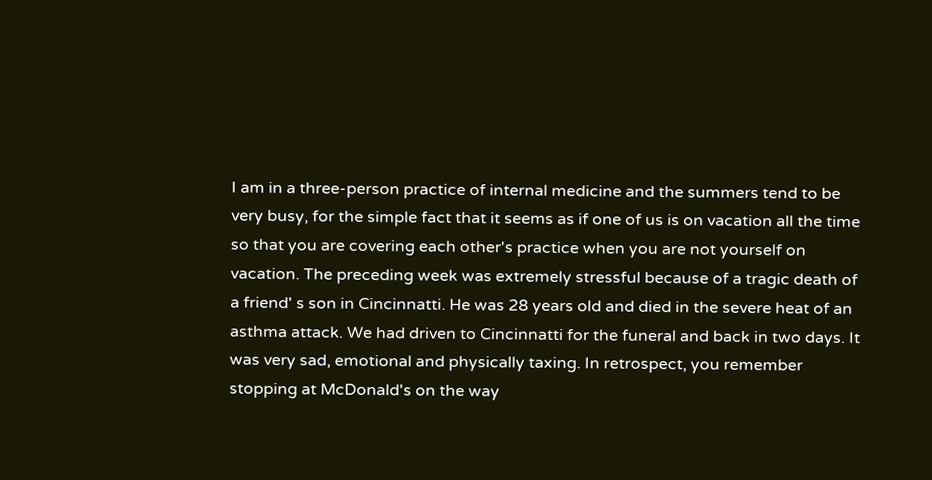I am in a three-person practice of internal medicine and the summers tend to be very busy, for the simple fact that it seems as if one of us is on vacation all the time so that you are covering each other's practice when you are not yourself on vacation. The preceding week was extremely stressful because of a tragic death of a friend' s son in Cincinnatti. He was 28 years old and died in the severe heat of an asthma attack. We had driven to Cincinnatti for the funeral and back in two days. It was very sad, emotional and physically taxing. In retrospect, you remember stopping at McDonald's on the way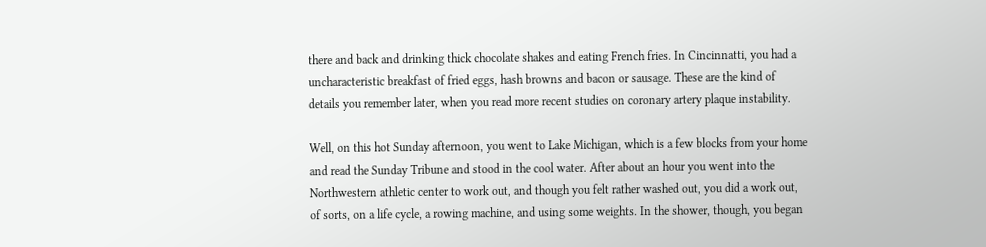there and back and drinking thick chocolate shakes and eating French fries. In Cincinnatti, you had a uncharacteristic breakfast of fried eggs, hash browns and bacon or sausage. These are the kind of details you remember later, when you read more recent studies on coronary artery plaque instability.

Well, on this hot Sunday afternoon, you went to Lake Michigan, which is a few blocks from your home and read the Sunday Tribune and stood in the cool water. After about an hour you went into the Northwestern athletic center to work out, and though you felt rather washed out, you did a work out, of sorts, on a life cycle, a rowing machine, and using some weights. In the shower, though, you began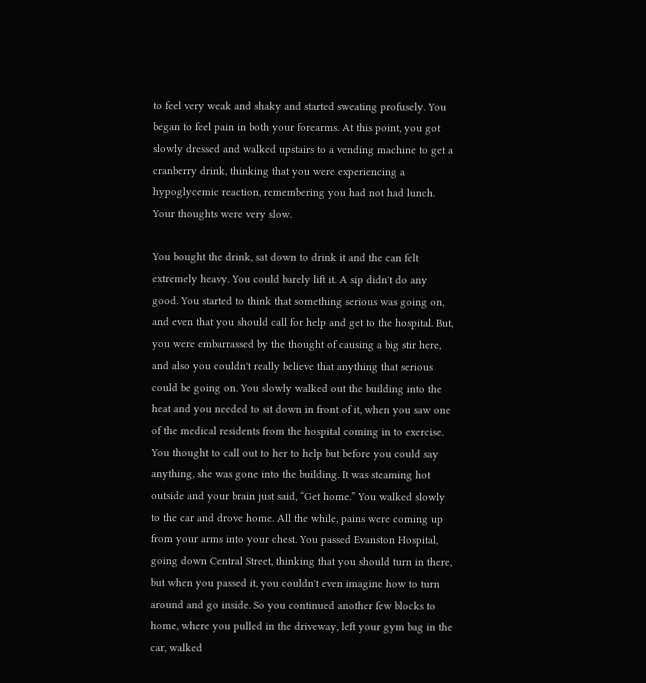to feel very weak and shaky and started sweating profusely. You began to feel pain in both your forearms. At this point, you got slowly dressed and walked upstairs to a vending machine to get a cranberry drink, thinking that you were experiencing a hypoglycemic reaction, remembering you had not had lunch. Your thoughts were very slow.

You bought the drink, sat down to drink it and the can felt extremely heavy. You could barely lift it. A sip didn't do any good. You started to think that something serious was going on, and even that you should call for help and get to the hospital. But, you were embarrassed by the thought of causing a big stir here, and also you couldn't really believe that anything that serious could be going on. You slowly walked out the building into the heat and you needed to sit down in front of it, when you saw one of the medical residents from the hospital coming in to exercise. You thought to call out to her to help but before you could say anything, she was gone into the building. It was steaming hot outside and your brain just said, “Get home.” You walked slowly to the car and drove home. All the while, pains were coming up from your arms into your chest. You passed Evanston Hospital, going down Central Street, thinking that you should turn in there, but when you passed it, you couldn't even imagine how to turn around and go inside. So you continued another few blocks to home, where you pulled in the driveway, left your gym bag in the car, walked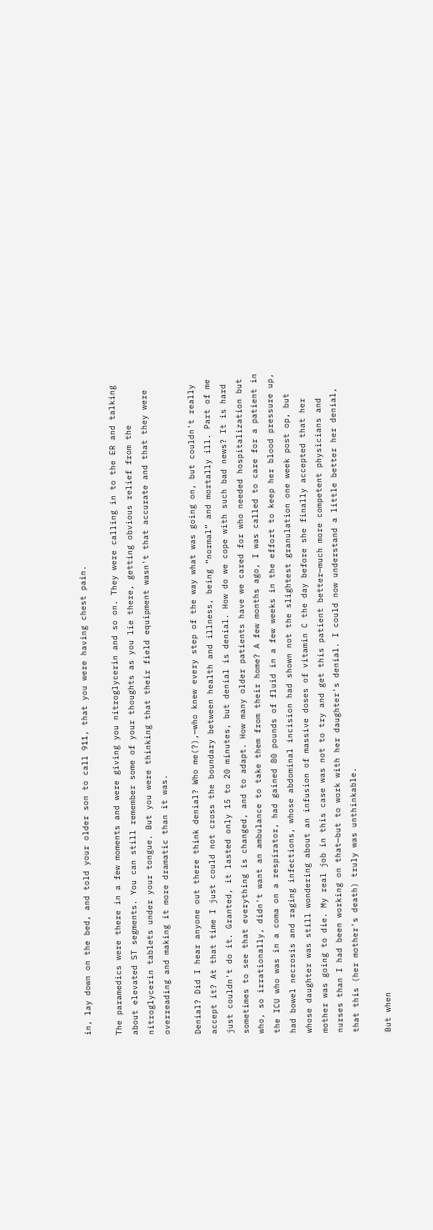in, lay down on the bed, and told your older son to call 911, that you were having chest pain.

The paramedics were there in a few moments and were giving you nitroglycerin and so on. They were calling in to the ER and talking about elevated ST segments. You can still remember some of your thoughts as you lie there, getting obvious relief from the nitroglycerin tablets under your tongue. But you were thinking that their field equipment wasn't that accurate and that they were overreading and making it more dramatic than it was.

Denial? Did I hear anyone out there think denial? Who me(?),—who knew every step of the way what was going on, but couldn't really accept it? At that time I just could not cross the boundary between health and illness, being “normal” and mortally ill. Part of me just couldn't do it. Granted, it lasted only 15 to 20 minutes, but denial is denial. How do we cope with such bad news? It is hard sometimes to see that everything is changed, and to adapt. How many older patients have we cared for who needed hospitalization but who, so irrationally, didn't want an ambulance to take them from their home? A few months ago, I was called to care for a patient in the ICU who was in a coma on a respirator, had gained 80 pounds of fluid in a few weeks in the effort to keep her blood pressure up, had bowel necrosis and raging infections, whose abdominal incision had shown not the slightest granulation one week post op, but whose daughter was still wondering about an infusion of massive doses of vitamin C the day before she finally accepted that her mother was going to die. My real job in this case was not to try and get this patient better—much more competent physicians and nurses than I had been working on that—but to work with her daughter's denial. I could now understand a little better her denial, that this (her mother's death) truly was unthinkable.

But when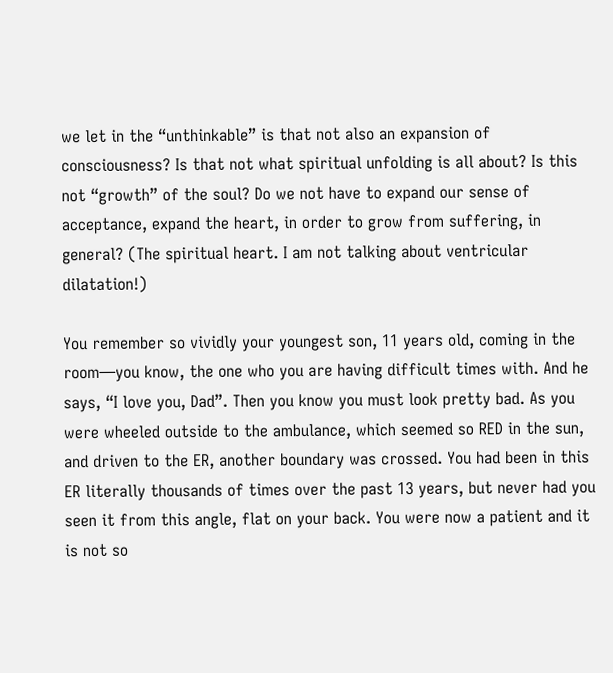we let in the “unthinkable” is that not also an expansion of consciousness? Is that not what spiritual unfolding is all about? Is this not “growth” of the soul? Do we not have to expand our sense of acceptance, expand the heart, in order to grow from suffering, in general? (The spiritual heart. I am not talking about ventricular dilatation!)

You remember so vividly your youngest son, 11 years old, coming in the room—you know, the one who you are having difficult times with. And he says, “I love you, Dad”. Then you know you must look pretty bad. As you were wheeled outside to the ambulance, which seemed so RED in the sun, and driven to the ER, another boundary was crossed. You had been in this ER literally thousands of times over the past 13 years, but never had you seen it from this angle, flat on your back. You were now a patient and it is not so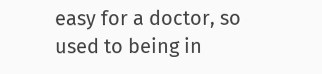easy for a doctor, so used to being in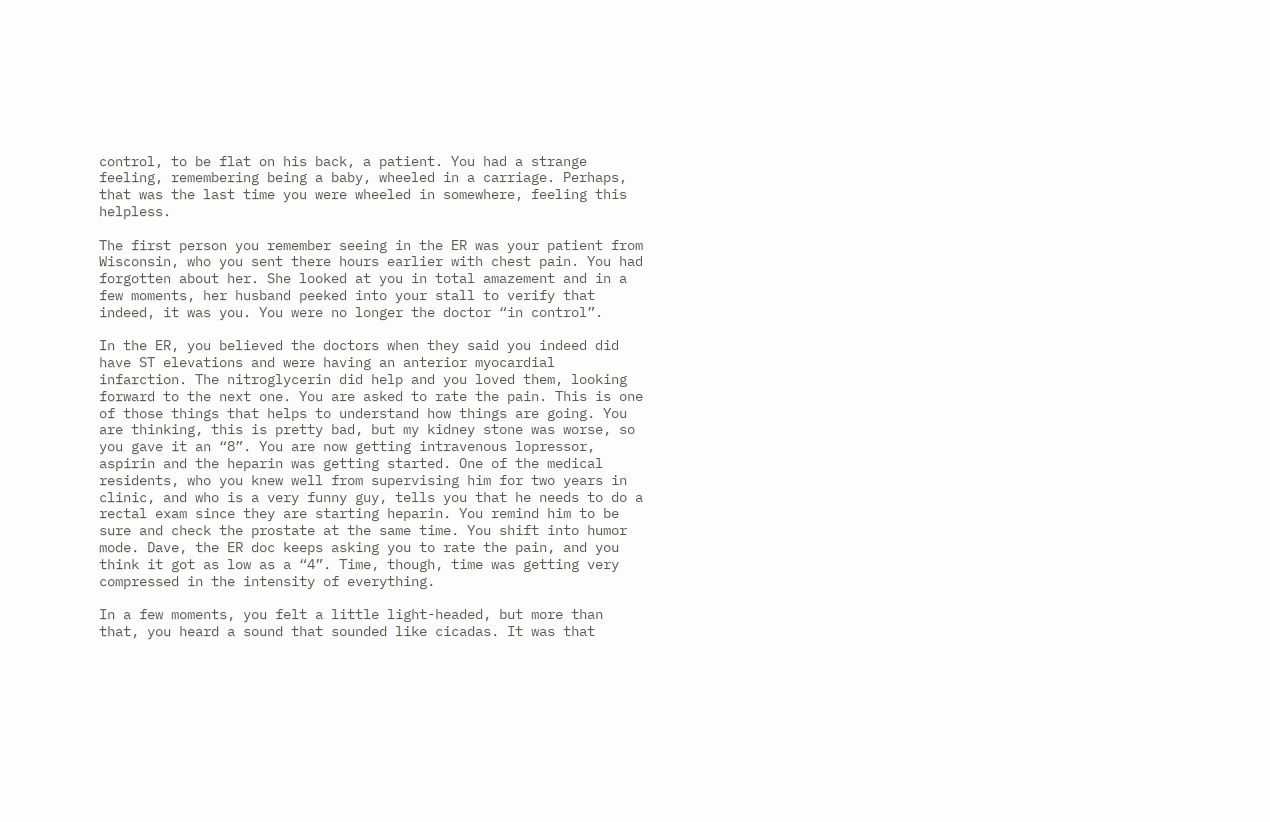control, to be flat on his back, a patient. You had a strange feeling, remembering being a baby, wheeled in a carriage. Perhaps, that was the last time you were wheeled in somewhere, feeling this helpless.

The first person you remember seeing in the ER was your patient from Wisconsin, who you sent there hours earlier with chest pain. You had forgotten about her. She looked at you in total amazement and in a few moments, her husband peeked into your stall to verify that indeed, it was you. You were no longer the doctor “in control”.

In the ER, you believed the doctors when they said you indeed did have ST elevations and were having an anterior myocardial infarction. The nitroglycerin did help and you loved them, looking forward to the next one. You are asked to rate the pain. This is one of those things that helps to understand how things are going. You are thinking, this is pretty bad, but my kidney stone was worse, so you gave it an “8”. You are now getting intravenous lopressor, aspirin and the heparin was getting started. One of the medical residents, who you knew well from supervising him for two years in clinic, and who is a very funny guy, tells you that he needs to do a rectal exam since they are starting heparin. You remind him to be sure and check the prostate at the same time. You shift into humor mode. Dave, the ER doc keeps asking you to rate the pain, and you think it got as low as a “4”. Time, though, time was getting very compressed in the intensity of everything.

In a few moments, you felt a little light-headed, but more than that, you heard a sound that sounded like cicadas. It was that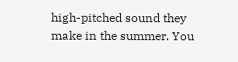high-pitched sound they make in the summer. You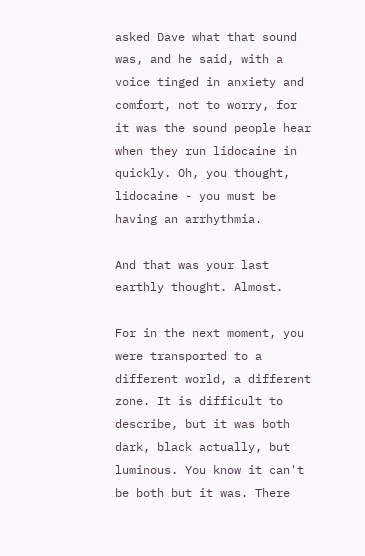asked Dave what that sound was, and he said, with a voice tinged in anxiety and comfort, not to worry, for it was the sound people hear when they run lidocaine in quickly. Oh, you thought, lidocaine - you must be having an arrhythmia.

And that was your last earthly thought. Almost.

For in the next moment, you were transported to a different world, a different zone. It is difficult to describe, but it was both dark, black actually, but luminous. You know it can't be both but it was. There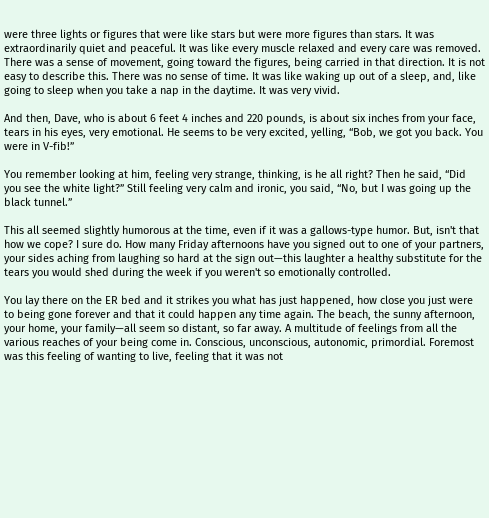were three lights or figures that were like stars but were more figures than stars. It was extraordinarily quiet and peaceful. It was like every muscle relaxed and every care was removed. There was a sense of movement, going toward the figures, being carried in that direction. It is not easy to describe this. There was no sense of time. It was like waking up out of a sleep, and, like going to sleep when you take a nap in the daytime. It was very vivid.

And then, Dave, who is about 6 feet 4 inches and 220 pounds, is about six inches from your face, tears in his eyes, very emotional. He seems to be very excited, yelling, “Bob, we got you back. You were in V-fib!”

You remember looking at him, feeling very strange, thinking, is he all right? Then he said, “Did you see the white light?” Still feeling very calm and ironic, you said, “No, but I was going up the black tunnel.”

This all seemed slightly humorous at the time, even if it was a gallows-type humor. But, isn't that how we cope? I sure do. How many Friday afternoons have you signed out to one of your partners, your sides aching from laughing so hard at the sign out—this laughter a healthy substitute for the tears you would shed during the week if you weren't so emotionally controlled.

You lay there on the ER bed and it strikes you what has just happened, how close you just were to being gone forever and that it could happen any time again. The beach, the sunny afternoon, your home, your family—all seem so distant, so far away. A multitude of feelings from all the various reaches of your being come in. Conscious, unconscious, autonomic, primordial. Foremost was this feeling of wanting to live, feeling that it was not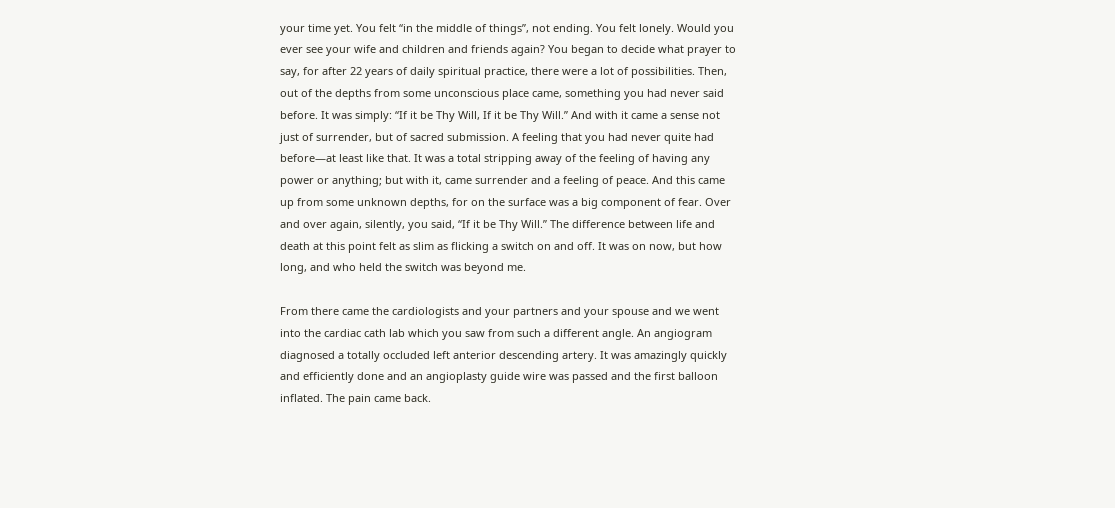your time yet. You felt “in the middle of things”, not ending. You felt lonely. Would you ever see your wife and children and friends again? You began to decide what prayer to say, for after 22 years of daily spiritual practice, there were a lot of possibilities. Then, out of the depths from some unconscious place came, something you had never said before. It was simply: “If it be Thy Will, If it be Thy Will.” And with it came a sense not just of surrender, but of sacred submission. A feeling that you had never quite had before—at least like that. It was a total stripping away of the feeling of having any power or anything; but with it, came surrender and a feeling of peace. And this came up from some unknown depths, for on the surface was a big component of fear. Over and over again, silently, you said, “If it be Thy Will.” The difference between life and death at this point felt as slim as flicking a switch on and off. It was on now, but how long, and who held the switch was beyond me.

From there came the cardiologists and your partners and your spouse and we went into the cardiac cath lab which you saw from such a different angle. An angiogram diagnosed a totally occluded left anterior descending artery. It was amazingly quickly and efficiently done and an angioplasty guide wire was passed and the first balloon inflated. The pain came back.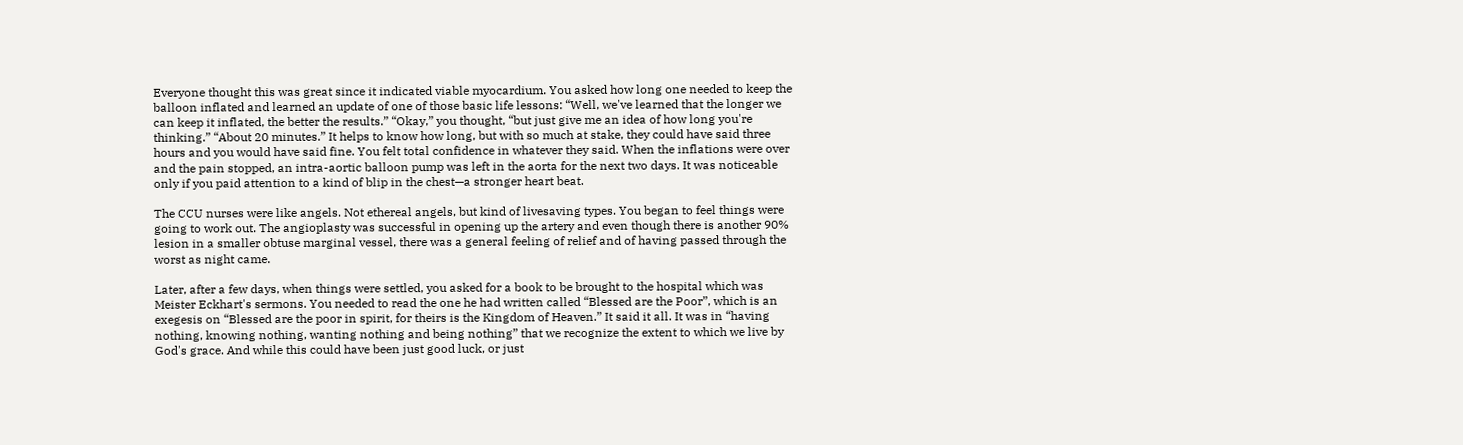Everyone thought this was great since it indicated viable myocardium. You asked how long one needed to keep the balloon inflated and learned an update of one of those basic life lessons: “Well, we've learned that the longer we can keep it inflated, the better the results.” “Okay,” you thought, “but just give me an idea of how long you're thinking.” “About 20 minutes.” It helps to know how long, but with so much at stake, they could have said three hours and you would have said fine. You felt total confidence in whatever they said. When the inflations were over and the pain stopped, an intra-aortic balloon pump was left in the aorta for the next two days. It was noticeable only if you paid attention to a kind of blip in the chest—a stronger heart beat.

The CCU nurses were like angels. Not ethereal angels, but kind of livesaving types. You began to feel things were going to work out. The angioplasty was successful in opening up the artery and even though there is another 90% lesion in a smaller obtuse marginal vessel, there was a general feeling of relief and of having passed through the worst as night came.

Later, after a few days, when things were settled, you asked for a book to be brought to the hospital which was Meister Eckhart's sermons. You needed to read the one he had written called “Blessed are the Poor”, which is an exegesis on “Blessed are the poor in spirit, for theirs is the Kingdom of Heaven.” It said it all. It was in “having nothing, knowing nothing, wanting nothing and being nothing” that we recognize the extent to which we live by God's grace. And while this could have been just good luck, or just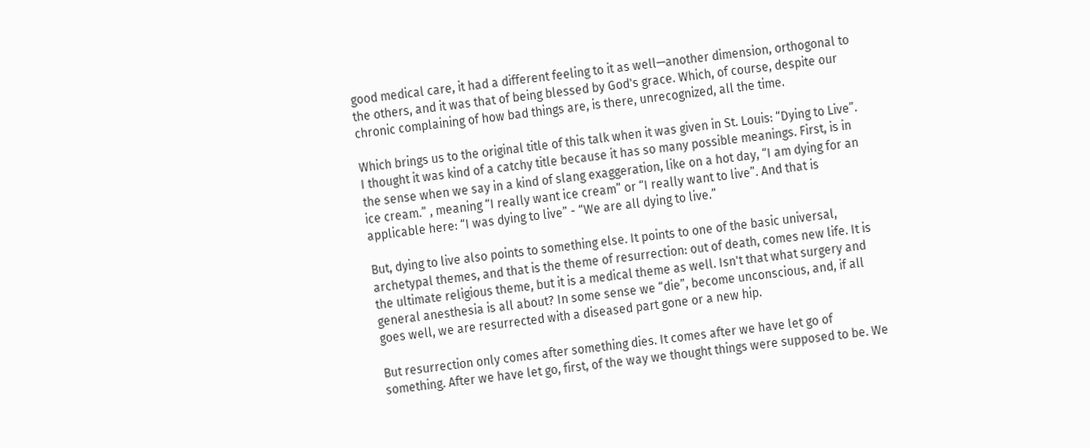good medical care, it had a different feeling to it as well—another dimension, orthogonal to the others, and it was that of being blessed by God's grace. Which, of course, despite our chronic complaining of how bad things are, is there, unrecognized, all the time.

Which brings us to the original title of this talk when it was given in St. Louis: “Dying to Live”. I thought it was kind of a catchy title because it has so many possible meanings. First, is in the sense when we say in a kind of slang exaggeration, like on a hot day, “I am dying for an ice cream.” , meaning “I really want ice cream” or “I really want to live”. And that is applicable here: “I was dying to live” - “We are all dying to live.”

But, dying to live also points to something else. It points to one of the basic universal, archetypal themes, and that is the theme of resurrection: out of death, comes new life. It is the ultimate religious theme, but it is a medical theme as well. Isn't that what surgery and general anesthesia is all about? In some sense we “die”, become unconscious, and, if all goes well, we are resurrected with a diseased part gone or a new hip.

But resurrection only comes after something dies. It comes after we have let go of something. After we have let go, first, of the way we thought things were supposed to be. We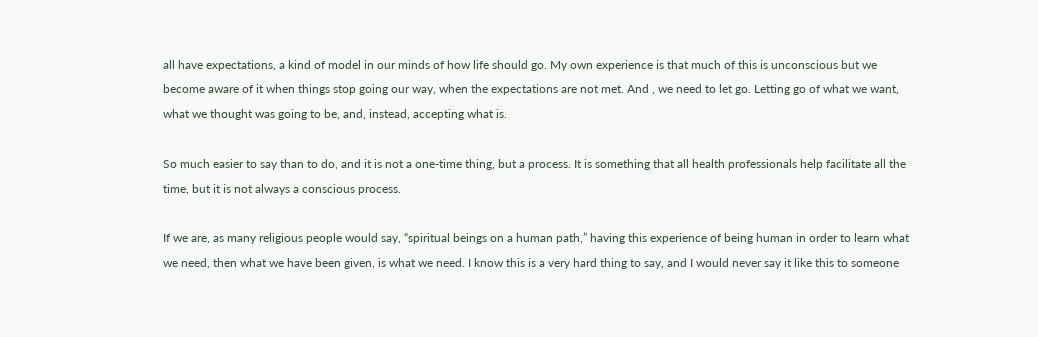all have expectations, a kind of model in our minds of how life should go. My own experience is that much of this is unconscious but we become aware of it when things stop going our way, when the expectations are not met. And , we need to let go. Letting go of what we want, what we thought was going to be, and, instead, accepting what is.

So much easier to say than to do, and it is not a one-time thing, but a process. It is something that all health professionals help facilitate all the time, but it is not always a conscious process.

If we are, as many religious people would say, “spiritual beings on a human path,” having this experience of being human in order to learn what we need, then what we have been given, is what we need. I know this is a very hard thing to say, and I would never say it like this to someone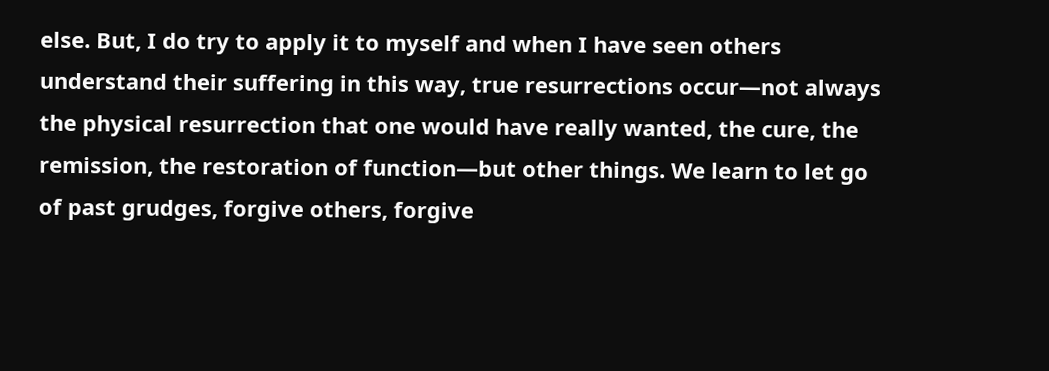else. But, I do try to apply it to myself and when I have seen others understand their suffering in this way, true resurrections occur—not always the physical resurrection that one would have really wanted, the cure, the remission, the restoration of function—but other things. We learn to let go of past grudges, forgive others, forgive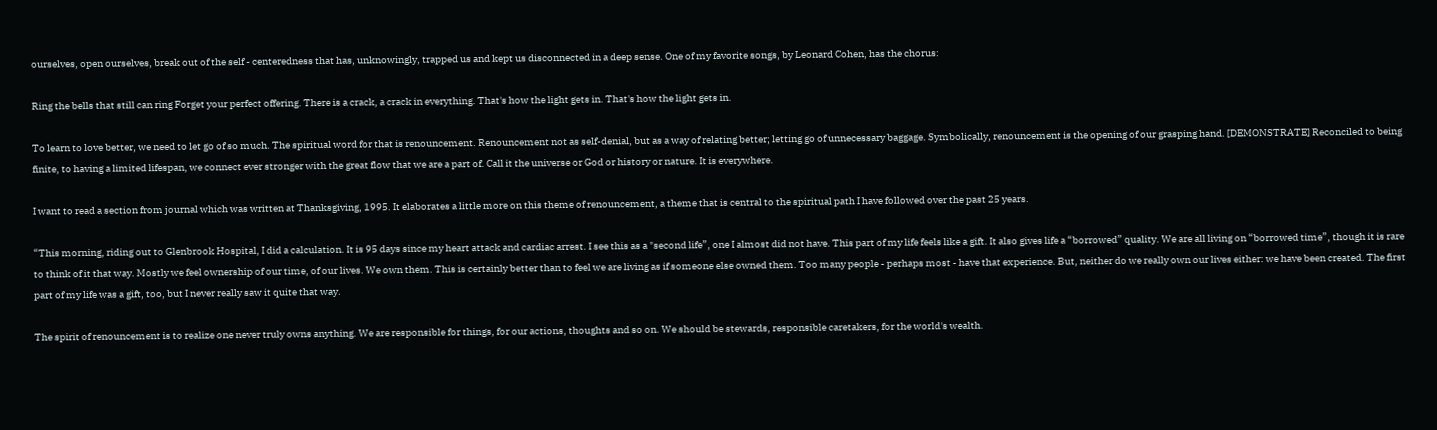ourselves, open ourselves, break out of the self - centeredness that has, unknowingly, trapped us and kept us disconnected in a deep sense. One of my favorite songs, by Leonard Cohen, has the chorus:

Ring the bells that still can ring Forget your perfect offering. There is a crack, a crack in everything. That's how the light gets in. That's how the light gets in.

To learn to love better, we need to let go of so much. The spiritual word for that is renouncement. Renouncement not as self-denial, but as a way of relating better; letting go of unnecessary baggage. Symbolically, renouncement is the opening of our grasping hand. [DEMONSTRATE] Reconciled to being finite, to having a limited lifespan, we connect ever stronger with the great flow that we are a part of. Call it the universe or God or history or nature. It is everywhere.

I want to read a section from journal which was written at Thanksgiving, 1995. It elaborates a little more on this theme of renouncement, a theme that is central to the spiritual path I have followed over the past 25 years.

“This morning, riding out to Glenbrook Hospital, I did a calculation. It is 95 days since my heart attack and cardiac arrest. I see this as a "second life”, one I almost did not have. This part of my life feels like a gift. It also gives life a “borrowed” quality. We are all living on “borrowed time”, though it is rare to think of it that way. Mostly we feel ownership of our time, of our lives. We own them. This is certainly better than to feel we are living as if someone else owned them. Too many people - perhaps most - have that experience. But, neither do we really own our lives either: we have been created. The first part of my life was a gift, too, but I never really saw it quite that way.

The spirit of renouncement is to realize one never truly owns anything. We are responsible for things, for our actions, thoughts and so on. We should be stewards, responsible caretakers, for the world's wealth.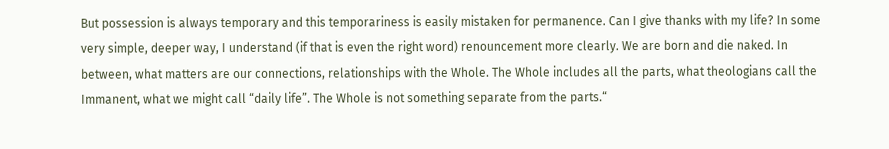But possession is always temporary and this temporariness is easily mistaken for permanence. Can I give thanks with my life? In some very simple, deeper way, I understand (if that is even the right word) renouncement more clearly. We are born and die naked. In between, what matters are our connections, relationships with the Whole. The Whole includes all the parts, what theologians call the Immanent, what we might call “daily life”. The Whole is not something separate from the parts.“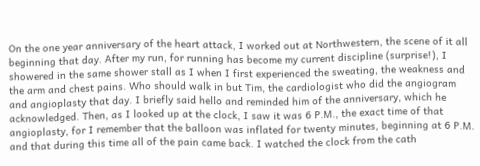On the one year anniversary of the heart attack, I worked out at Northwestern, the scene of it all beginning that day. After my run, for running has become my current discipline (surprise!), I showered in the same shower stall as I when I first experienced the sweating, the weakness and the arm and chest pains. Who should walk in but Tim, the cardiologist who did the angiogram and angioplasty that day. I briefly said hello and reminded him of the anniversary, which he acknowledged. Then, as I looked up at the clock, I saw it was 6 P.M., the exact time of that angioplasty, for I remember that the balloon was inflated for twenty minutes, beginning at 6 P.M. and that during this time all of the pain came back. I watched the clock from the cath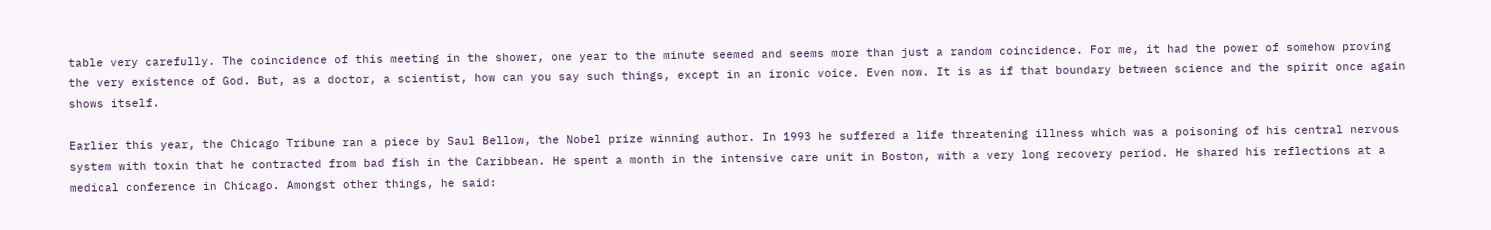table very carefully. The coincidence of this meeting in the shower, one year to the minute seemed and seems more than just a random coincidence. For me, it had the power of somehow proving the very existence of God. But, as a doctor, a scientist, how can you say such things, except in an ironic voice. Even now. It is as if that boundary between science and the spirit once again shows itself.

Earlier this year, the Chicago Tribune ran a piece by Saul Bellow, the Nobel prize winning author. In 1993 he suffered a life threatening illness which was a poisoning of his central nervous system with toxin that he contracted from bad fish in the Caribbean. He spent a month in the intensive care unit in Boston, with a very long recovery period. He shared his reflections at a medical conference in Chicago. Amongst other things, he said: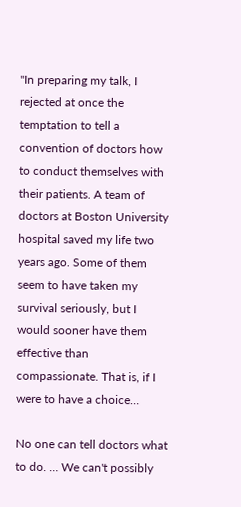"In preparing my talk, I rejected at once the temptation to tell a convention of doctors how to conduct themselves with their patients. A team of doctors at Boston University hospital saved my life two years ago. Some of them seem to have taken my survival seriously, but I would sooner have them effective than compassionate. That is, if I were to have a choice…

No one can tell doctors what to do. … We can't possibly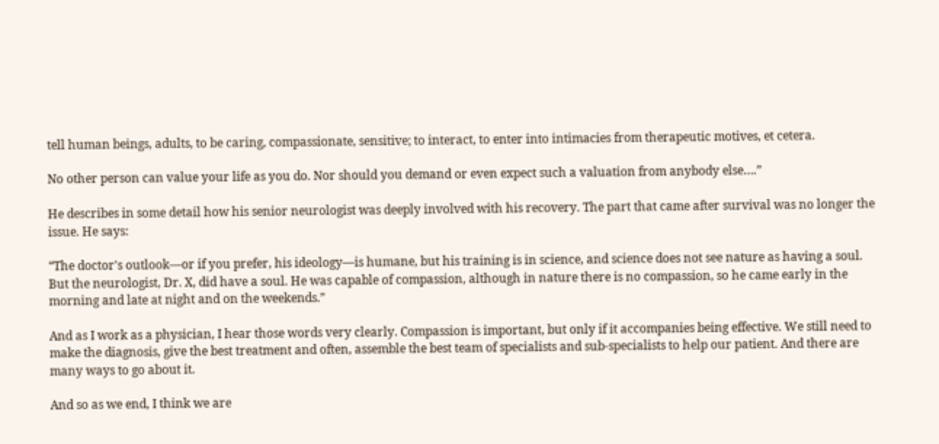tell human beings, adults, to be caring, compassionate, sensitive; to interact, to enter into intimacies from therapeutic motives, et cetera.

No other person can value your life as you do. Nor should you demand or even expect such a valuation from anybody else….”

He describes in some detail how his senior neurologist was deeply involved with his recovery. The part that came after survival was no longer the issue. He says:

“The doctor's outlook—or if you prefer, his ideology—is humane, but his training is in science, and science does not see nature as having a soul. But the neurologist, Dr. X, did have a soul. He was capable of compassion, although in nature there is no compassion, so he came early in the morning and late at night and on the weekends.”

And as I work as a physician, I hear those words very clearly. Compassion is important, but only if it accompanies being effective. We still need to make the diagnosis, give the best treatment and often, assemble the best team of specialists and sub-specialists to help our patient. And there are many ways to go about it.

And so as we end, I think we are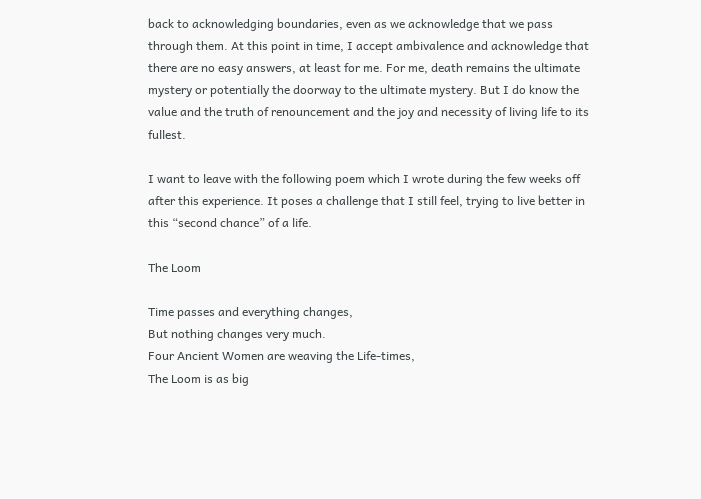back to acknowledging boundaries, even as we acknowledge that we pass through them. At this point in time, I accept ambivalence and acknowledge that there are no easy answers, at least for me. For me, death remains the ultimate mystery or potentially the doorway to the ultimate mystery. But I do know the value and the truth of renouncement and the joy and necessity of living life to its fullest.

I want to leave with the following poem which I wrote during the few weeks off after this experience. It poses a challenge that I still feel, trying to live better in this “second chance” of a life.

The Loom

Time passes and everything changes,
But nothing changes very much.
Four Ancient Women are weaving the Life-times,
The Loom is as big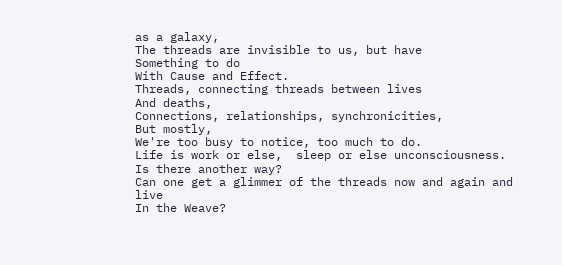as a galaxy,
The threads are invisible to us, but have
Something to do
With Cause and Effect.
Threads, connecting threads between lives
And deaths,
Connections, relationships, synchronicities,
But mostly,
We're too busy to notice, too much to do.
Life is work or else,  sleep or else unconsciousness.
Is there another way?
Can one get a glimmer of the threads now and again and live
In the Weave?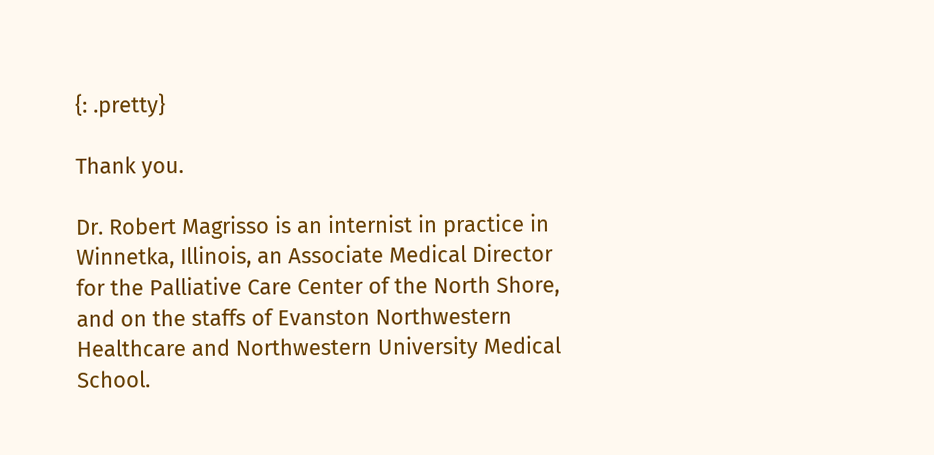{: .pretty}

Thank you.

Dr. Robert Magrisso is an internist in practice in Winnetka, Illinois, an Associate Medical Director for the Palliative Care Center of the North Shore, and on the staffs of Evanston Northwestern Healthcare and Northwestern University Medical School.